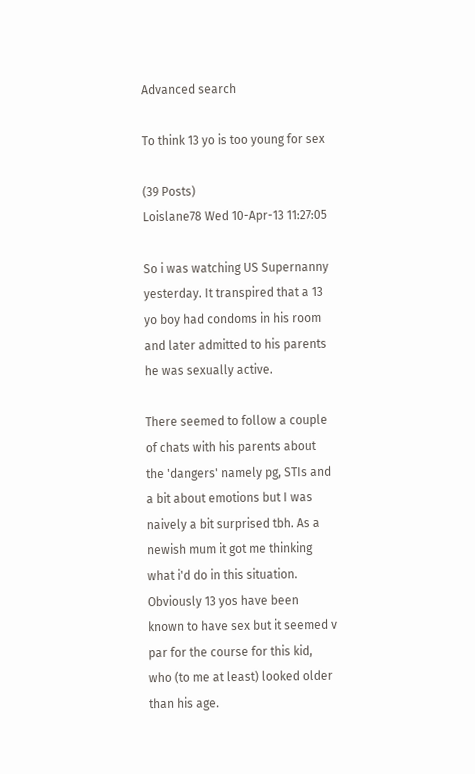Advanced search

To think 13 yo is too young for sex

(39 Posts)
Loislane78 Wed 10-Apr-13 11:27:05

So i was watching US Supernanny yesterday. It transpired that a 13 yo boy had condoms in his room and later admitted to his parents he was sexually active.

There seemed to follow a couple of chats with his parents about the 'dangers' namely pg, STIs and a bit about emotions but I was naively a bit surprised tbh. As a newish mum it got me thinking what i'd do in this situation. Obviously 13 yos have been known to have sex but it seemed v par for the course for this kid, who (to me at least) looked older than his age.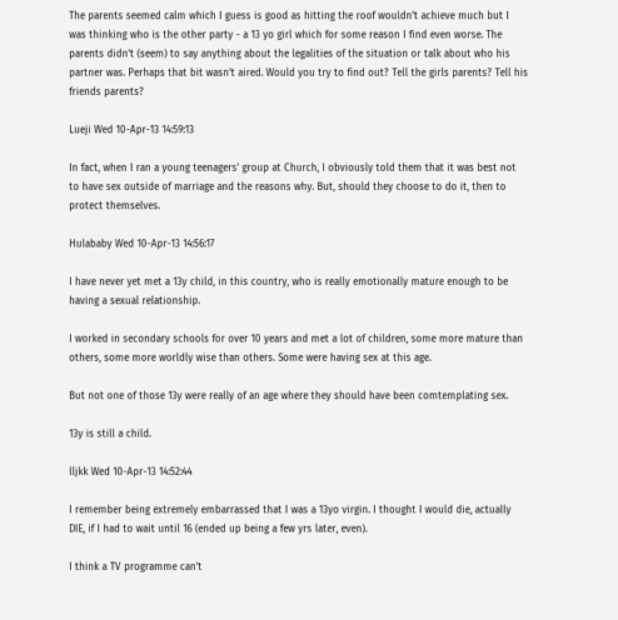The parents seemed calm which I guess is good as hitting the roof wouldn't achieve much but I was thinking who is the other party - a 13 yo girl which for some reason I find even worse. The parents didn't (seem) to say anything about the legalities of the situation or talk about who his partner was. Perhaps that bit wasn't aired. Would you try to find out? Tell the girls parents? Tell his friends parents?

Lueji Wed 10-Apr-13 14:59:13

In fact, when I ran a young teenagers' group at Church, I obviously told them that it was best not to have sex outside of marriage and the reasons why. But, should they choose to do it, then to protect themselves.

Hulababy Wed 10-Apr-13 14:56:17

I have never yet met a 13y child, in this country, who is really emotionally mature enough to be having a sexual relationship.

I worked in secondary schools for over 10 years and met a lot of children, some more mature than others, some more worldly wise than others. Some were having sex at this age.

But not one of those 13y were really of an age where they should have been comtemplating sex.

13y is still a child.

lljkk Wed 10-Apr-13 14:52:44

I remember being extremely embarrassed that I was a 13yo virgin. I thought I would die, actually DIE, if I had to wait until 16 (ended up being a few yrs later, even).

I think a TV programme can't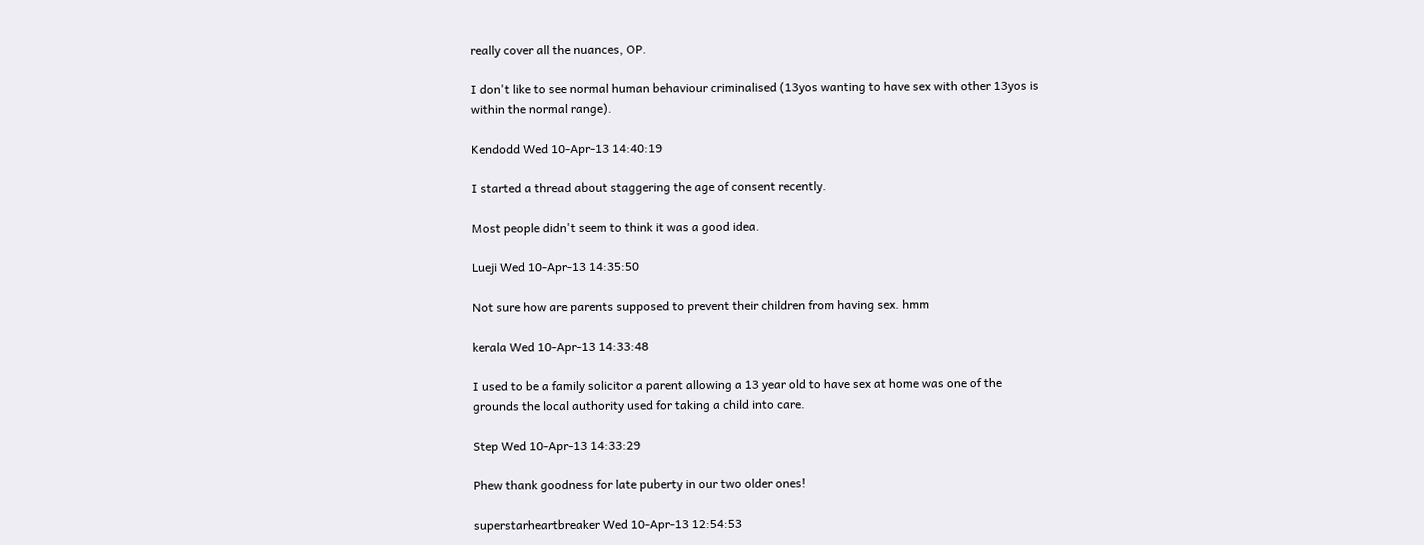really cover all the nuances, OP.

I don't like to see normal human behaviour criminalised (13yos wanting to have sex with other 13yos is within the normal range).

Kendodd Wed 10-Apr-13 14:40:19

I started a thread about staggering the age of consent recently.

Most people didn't seem to think it was a good idea.

Lueji Wed 10-Apr-13 14:35:50

Not sure how are parents supposed to prevent their children from having sex. hmm

kerala Wed 10-Apr-13 14:33:48

I used to be a family solicitor a parent allowing a 13 year old to have sex at home was one of the grounds the local authority used for taking a child into care.

Step Wed 10-Apr-13 14:33:29

Phew thank goodness for late puberty in our two older ones!

superstarheartbreaker Wed 10-Apr-13 12:54:53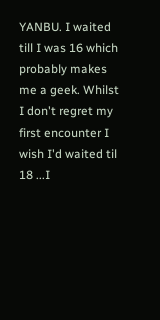YANBU. I waited till I was 16 which probably makes me a geek. Whilst I don't regret my first encounter I wish I'd waited til 18 ...I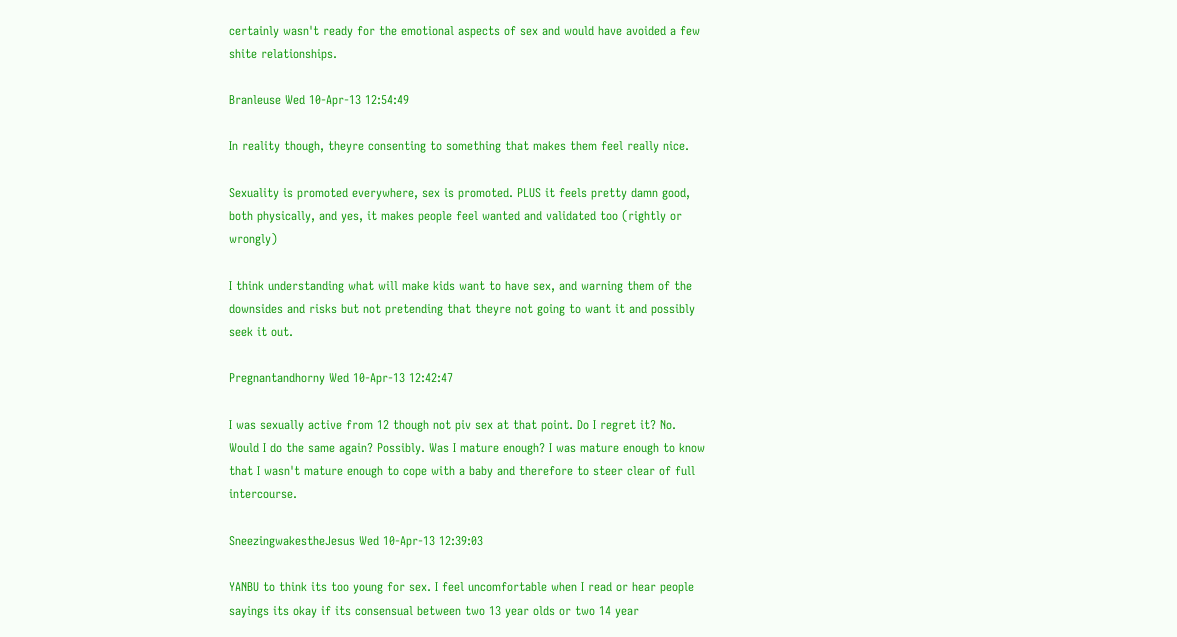certainly wasn't ready for the emotional aspects of sex and would have avoided a few shite relationships.

Branleuse Wed 10-Apr-13 12:54:49

In reality though, theyre consenting to something that makes them feel really nice.

Sexuality is promoted everywhere, sex is promoted. PLUS it feels pretty damn good, both physically, and yes, it makes people feel wanted and validated too (rightly or wrongly)

I think understanding what will make kids want to have sex, and warning them of the downsides and risks but not pretending that theyre not going to want it and possibly seek it out.

Pregnantandhorny Wed 10-Apr-13 12:42:47

I was sexually active from 12 though not piv sex at that point. Do I regret it? No. Would I do the same again? Possibly. Was I mature enough? I was mature enough to know that I wasn't mature enough to cope with a baby and therefore to steer clear of full intercourse.

SneezingwakestheJesus Wed 10-Apr-13 12:39:03

YANBU to think its too young for sex. I feel uncomfortable when I read or hear people sayings its okay if its consensual between two 13 year olds or two 14 year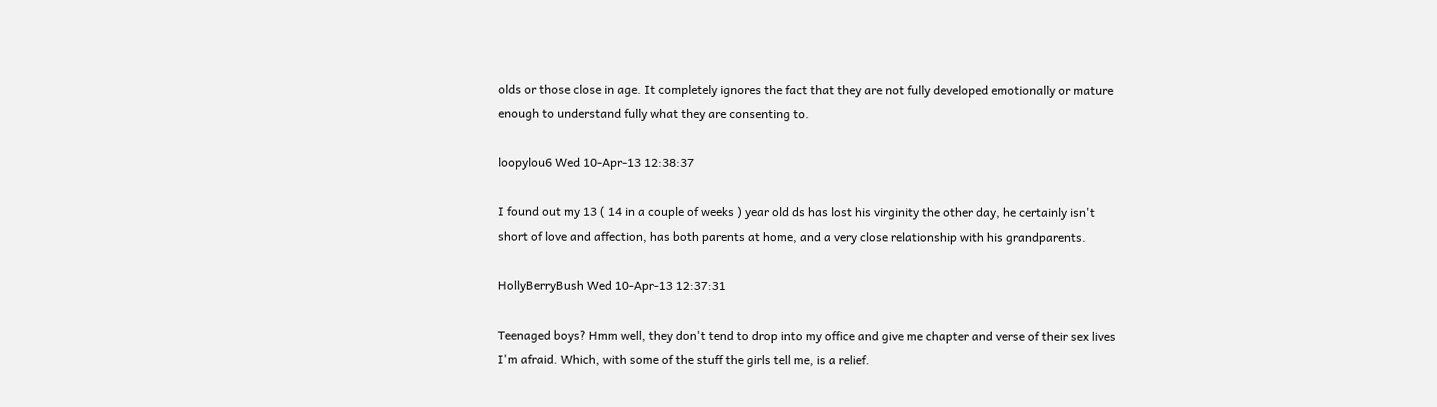olds or those close in age. It completely ignores the fact that they are not fully developed emotionally or mature enough to understand fully what they are consenting to.

loopylou6 Wed 10-Apr-13 12:38:37

I found out my 13 ( 14 in a couple of weeks ) year old ds has lost his virginity the other day, he certainly isn't short of love and affection, has both parents at home, and a very close relationship with his grandparents.

HollyBerryBush Wed 10-Apr-13 12:37:31

Teenaged boys? Hmm well, they don't tend to drop into my office and give me chapter and verse of their sex lives I'm afraid. Which, with some of the stuff the girls tell me, is a relief.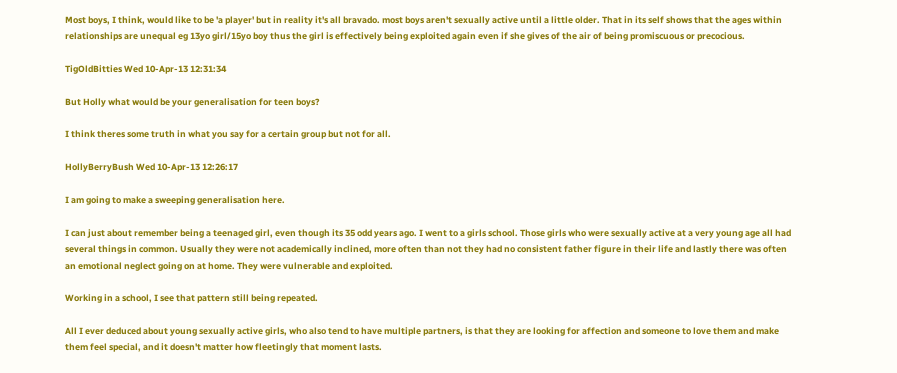Most boys, I think, would like to be 'a player' but in reality it's all bravado. most boys aren't sexually active until a little older. That in its self shows that the ages within relationships are unequal eg 13yo girl/15yo boy thus the girl is effectively being exploited again even if she gives of the air of being promiscuous or precocious.

TigOldBitties Wed 10-Apr-13 12:31:34

But Holly what would be your generalisation for teen boys?

I think theres some truth in what you say for a certain group but not for all.

HollyBerryBush Wed 10-Apr-13 12:26:17

I am going to make a sweeping generalisation here.

I can just about remember being a teenaged girl, even though its 35 odd years ago. I went to a girls school. Those girls who were sexually active at a very young age all had several things in common. Usually they were not academically inclined, more often than not they had no consistent father figure in their life and lastly there was often an emotional neglect going on at home. They were vulnerable and exploited.

Working in a school, I see that pattern still being repeated.

All I ever deduced about young sexually active girls, who also tend to have multiple partners, is that they are looking for affection and someone to love them and make them feel special, and it doesn't matter how fleetingly that moment lasts.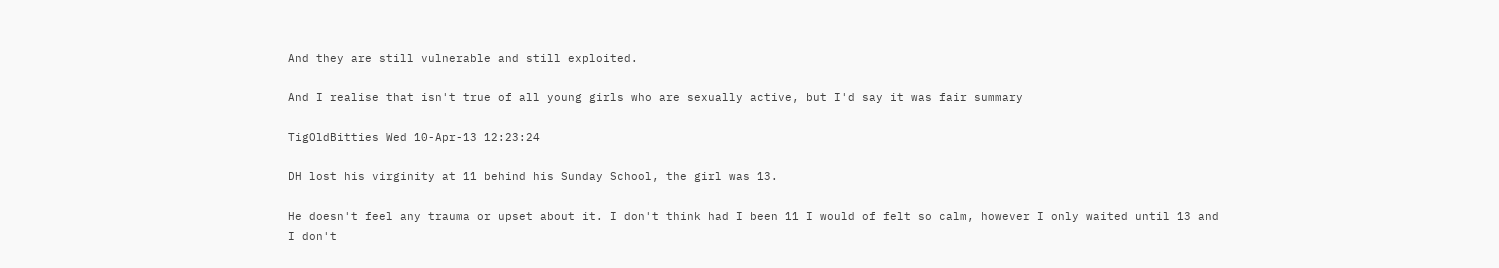And they are still vulnerable and still exploited.

And I realise that isn't true of all young girls who are sexually active, but I'd say it was fair summary

TigOldBitties Wed 10-Apr-13 12:23:24

DH lost his virginity at 11 behind his Sunday School, the girl was 13.

He doesn't feel any trauma or upset about it. I don't think had I been 11 I would of felt so calm, however I only waited until 13 and I don't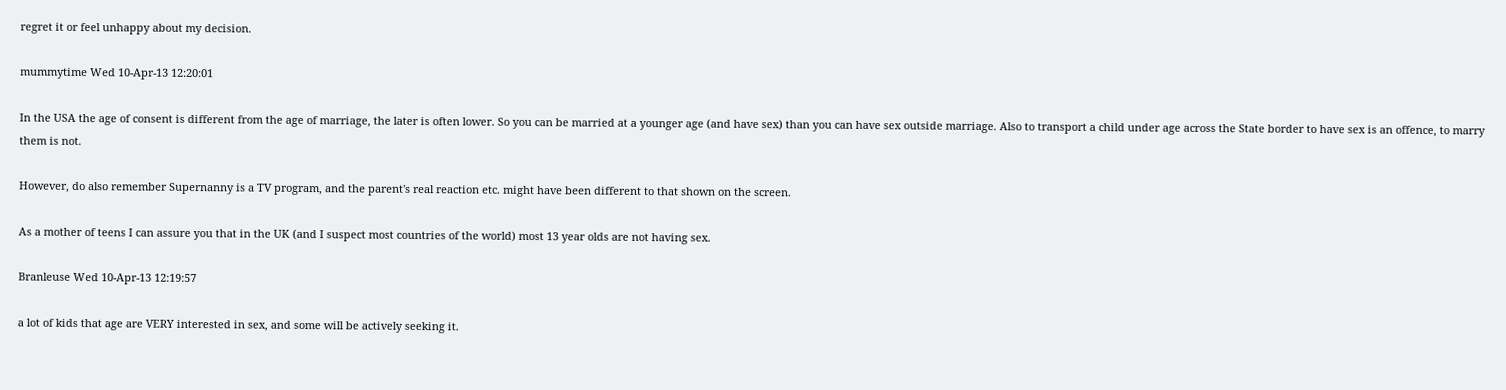regret it or feel unhappy about my decision.

mummytime Wed 10-Apr-13 12:20:01

In the USA the age of consent is different from the age of marriage, the later is often lower. So you can be married at a younger age (and have sex) than you can have sex outside marriage. Also to transport a child under age across the State border to have sex is an offence, to marry them is not.

However, do also remember Supernanny is a TV program, and the parent's real reaction etc. might have been different to that shown on the screen.

As a mother of teens I can assure you that in the UK (and I suspect most countries of the world) most 13 year olds are not having sex.

Branleuse Wed 10-Apr-13 12:19:57

a lot of kids that age are VERY interested in sex, and some will be actively seeking it.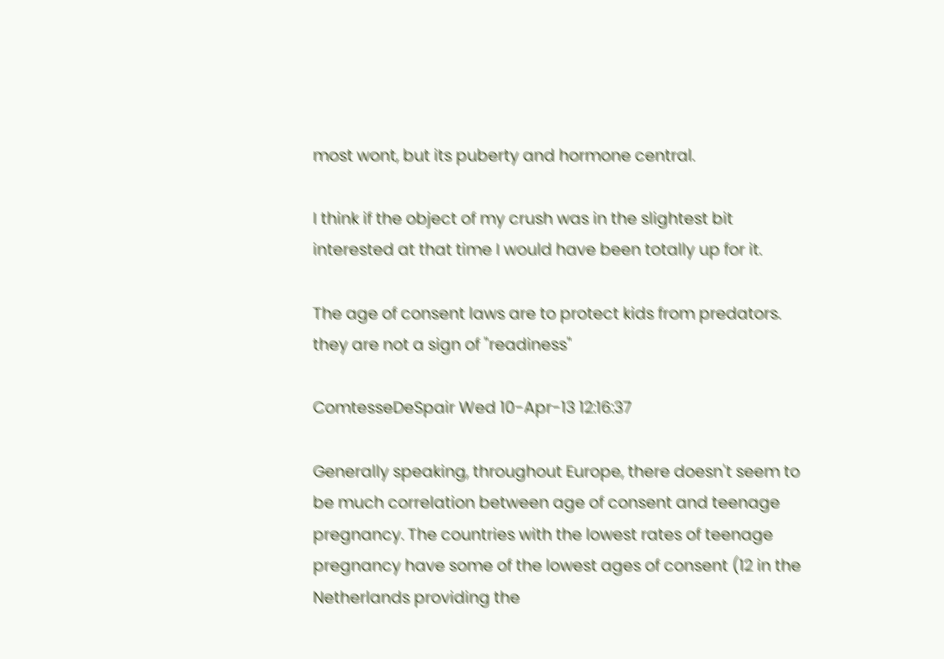most wont, but its puberty and hormone central.

I think if the object of my crush was in the slightest bit interested at that time I would have been totally up for it.

The age of consent laws are to protect kids from predators. they are not a sign of "readiness"

ComtesseDeSpair Wed 10-Apr-13 12:16:37

Generally speaking, throughout Europe, there doesn't seem to be much correlation between age of consent and teenage pregnancy. The countries with the lowest rates of teenage pregnancy have some of the lowest ages of consent (12 in the Netherlands providing the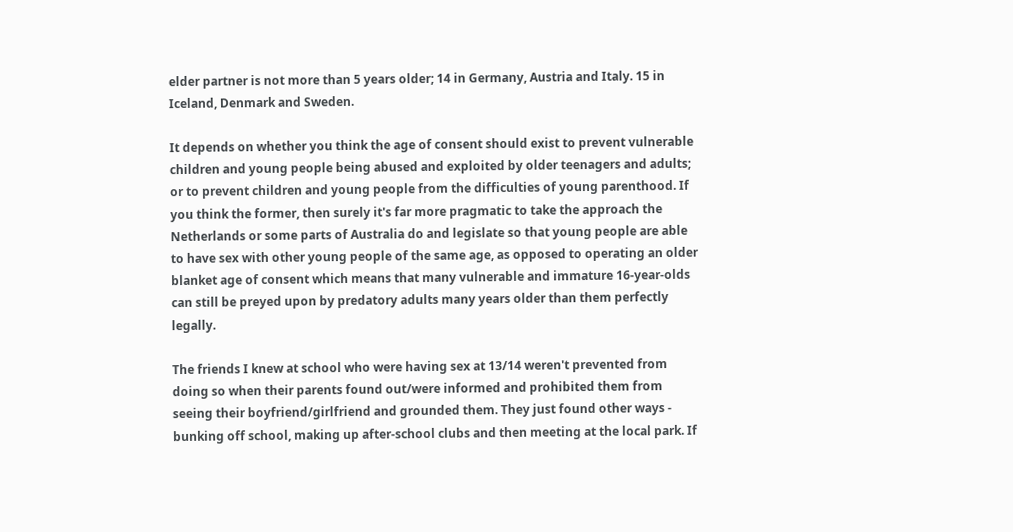elder partner is not more than 5 years older; 14 in Germany, Austria and Italy. 15 in Iceland, Denmark and Sweden.

It depends on whether you think the age of consent should exist to prevent vulnerable children and young people being abused and exploited by older teenagers and adults; or to prevent children and young people from the difficulties of young parenthood. If you think the former, then surely it's far more pragmatic to take the approach the Netherlands or some parts of Australia do and legislate so that young people are able to have sex with other young people of the same age, as opposed to operating an older blanket age of consent which means that many vulnerable and immature 16-year-olds can still be preyed upon by predatory adults many years older than them perfectly legally.

The friends I knew at school who were having sex at 13/14 weren't prevented from doing so when their parents found out/were informed and prohibited them from seeing their boyfriend/girlfriend and grounded them. They just found other ways - bunking off school, making up after-school clubs and then meeting at the local park. If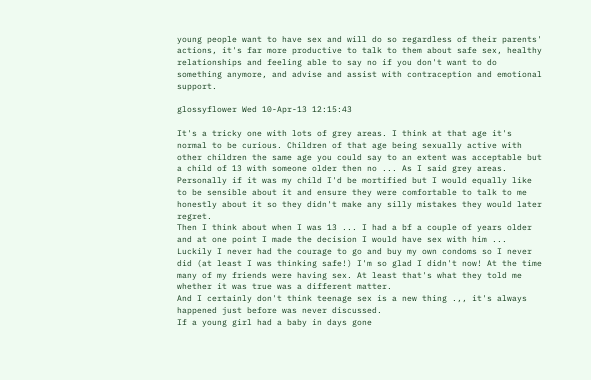young people want to have sex and will do so regardless of their parents' actions, it's far more productive to talk to them about safe sex, healthy relationships and feeling able to say no if you don't want to do something anymore, and advise and assist with contraception and emotional support.

glossyflower Wed 10-Apr-13 12:15:43

It's a tricky one with lots of grey areas. I think at that age it's normal to be curious. Children of that age being sexually active with other children the same age you could say to an extent was acceptable but a child of 13 with someone older then no ... As I said grey areas.
Personally if it was my child I'd be mortified but I would equally like to be sensible about it and ensure they were comfortable to talk to me honestly about it so they didn't make any silly mistakes they would later regret.
Then I think about when I was 13 ... I had a bf a couple of years older and at one point I made the decision I would have sex with him ... Luckily I never had the courage to go and buy my own condoms so I never did (at least I was thinking safe!) I'm so glad I didn't now! At the time many of my friends were having sex. At least that's what they told me whether it was true was a different matter.
And I certainly don't think teenage sex is a new thing .,, it's always happened just before was never discussed.
If a young girl had a baby in days gone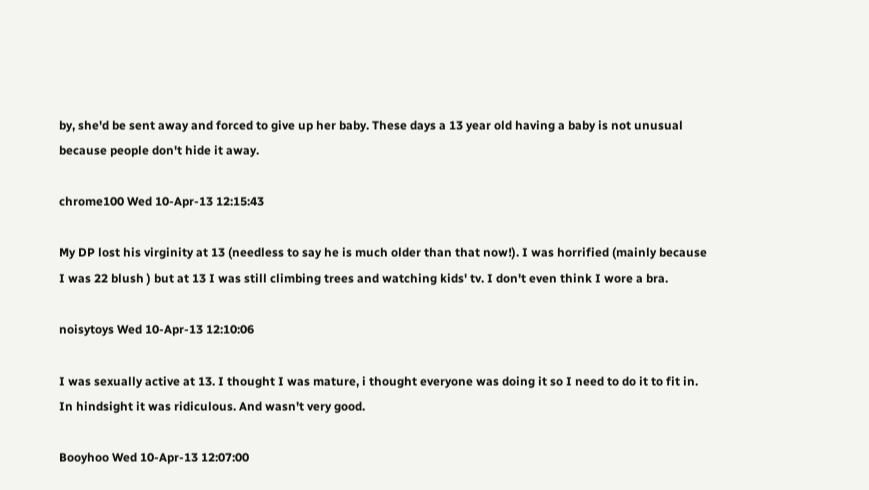by, she'd be sent away and forced to give up her baby. These days a 13 year old having a baby is not unusual because people don't hide it away.

chrome100 Wed 10-Apr-13 12:15:43

My DP lost his virginity at 13 (needless to say he is much older than that now!). I was horrified (mainly because I was 22 blush ) but at 13 I was still climbing trees and watching kids' tv. I don't even think I wore a bra.

noisytoys Wed 10-Apr-13 12:10:06

I was sexually active at 13. I thought I was mature, i thought everyone was doing it so I need to do it to fit in. In hindsight it was ridiculous. And wasn't very good.

Booyhoo Wed 10-Apr-13 12:07:00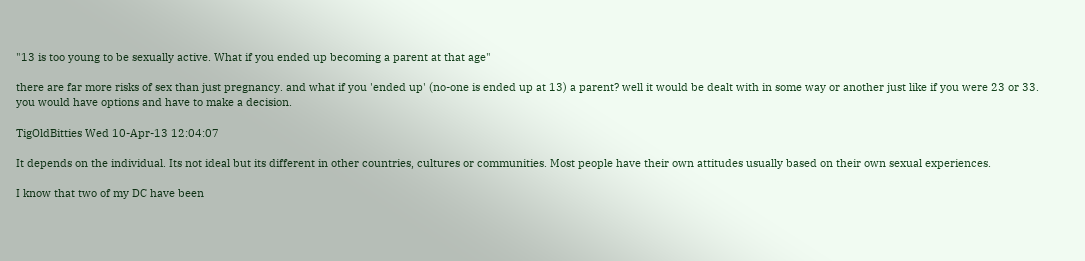"13 is too young to be sexually active. What if you ended up becoming a parent at that age"

there are far more risks of sex than just pregnancy. and what if you 'ended up' (no-one is ended up at 13) a parent? well it would be dealt with in some way or another just like if you were 23 or 33. you would have options and have to make a decision.

TigOldBitties Wed 10-Apr-13 12:04:07

It depends on the individual. Its not ideal but its different in other countries, cultures or communities. Most people have their own attitudes usually based on their own sexual experiences.

I know that two of my DC have been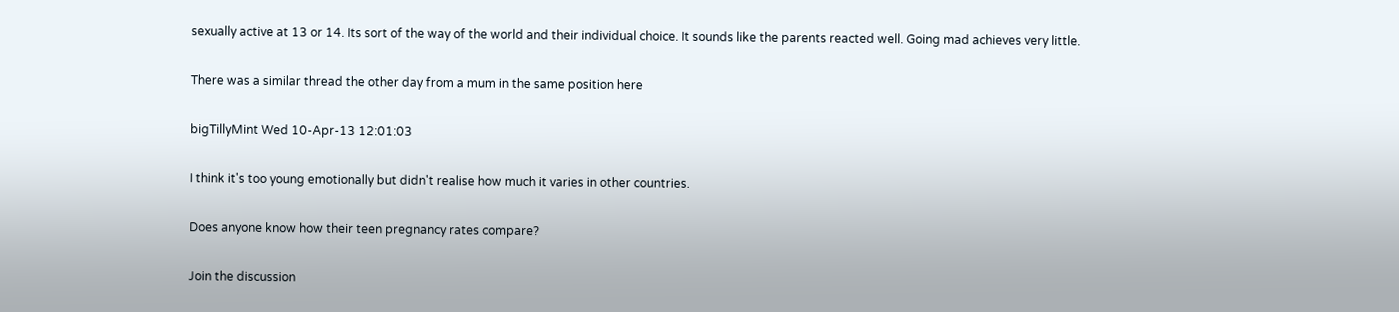sexually active at 13 or 14. Its sort of the way of the world and their individual choice. It sounds like the parents reacted well. Going mad achieves very little.

There was a similar thread the other day from a mum in the same position here

bigTillyMint Wed 10-Apr-13 12:01:03

I think it's too young emotionally but didn't realise how much it varies in other countries.

Does anyone know how their teen pregnancy rates compare?

Join the discussion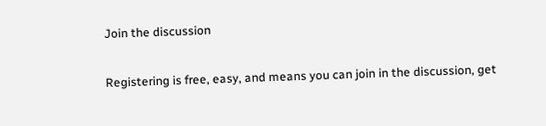Join the discussion

Registering is free, easy, and means you can join in the discussion, get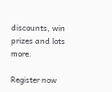discounts, win prizes and lots more.

Register now